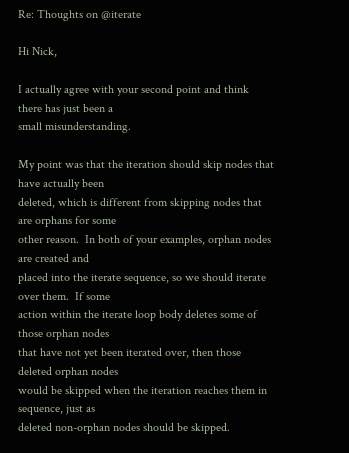Re: Thoughts on @iterate

Hi Nick,

I actually agree with your second point and think there has just been a
small misunderstanding.

My point was that the iteration should skip nodes that have actually been
deleted, which is different from skipping nodes that are orphans for some
other reason.  In both of your examples, orphan nodes are created and
placed into the iterate sequence, so we should iterate over them.  If some
action within the iterate loop body deletes some of those orphan nodes
that have not yet been iterated over, then those deleted orphan nodes
would be skipped when the iteration reaches them in sequence, just as
deleted non-orphan nodes should be skipped.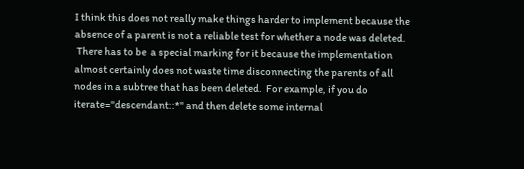I think this does not really make things harder to implement because the
absence of a parent is not a reliable test for whether a node was deleted.
 There has to be  a special marking for it because the implementation
almost certainly does not waste time disconnecting the parents of all
nodes in a subtree that has been deleted.  For example, if you do
iterate="descendant::*" and then delete some internal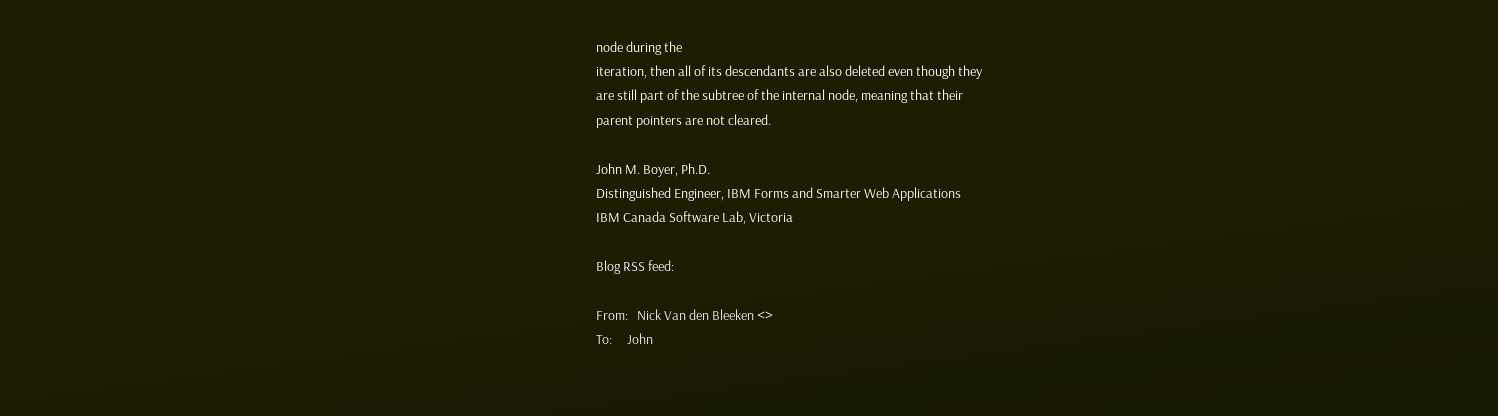node during the
iteration, then all of its descendants are also deleted even though they
are still part of the subtree of the internal node, meaning that their
parent pointers are not cleared.

John M. Boyer, Ph.D.
Distinguished Engineer, IBM Forms and Smarter Web Applications
IBM Canada Software Lab, Victoria

Blog RSS feed:

From:   Nick Van den Bleeken <>
To:     John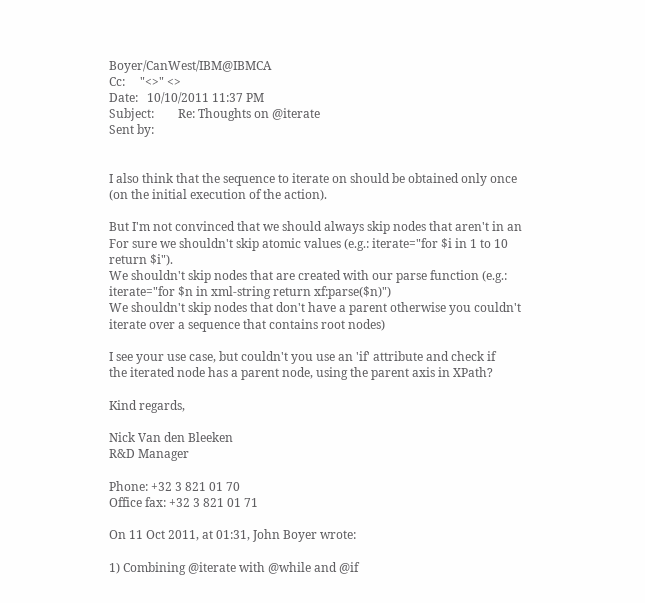Boyer/CanWest/IBM@IBMCA
Cc:     "<>" <>
Date:   10/10/2011 11:37 PM
Subject:        Re: Thoughts on @iterate
Sent by:


I also think that the sequence to iterate on should be obtained only once
(on the initial execution of the action).

But I'm not convinced that we should always skip nodes that aren't in an
For sure we shouldn't skip atomic values (e.g.: iterate="for $i in 1 to 10
return $i").
We shouldn't skip nodes that are created with our parse function (e.g.:
iterate="for $n in xml-string return xf:parse($n)")
We shouldn't skip nodes that don't have a parent otherwise you couldn't
iterate over a sequence that contains root nodes)

I see your use case, but couldn't you use an 'if' attribute and check if
the iterated node has a parent node, using the parent axis in XPath?

Kind regards,

Nick Van den Bleeken
R&D Manager

Phone: +32 3 821 01 70
Office fax: +32 3 821 01 71

On 11 Oct 2011, at 01:31, John Boyer wrote:

1) Combining @iterate with @while and @if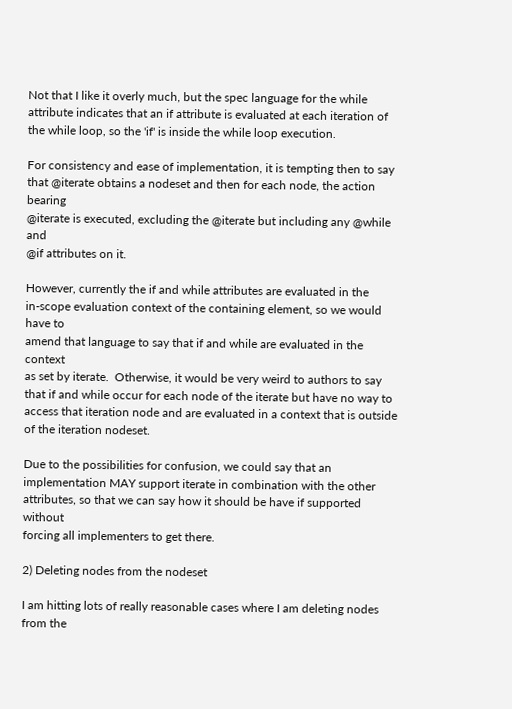Not that I like it overly much, but the spec language for the while
attribute indicates that an if attribute is evaluated at each iteration of
the while loop, so the 'if' is inside the while loop execution.

For consistency and ease of implementation, it is tempting then to say
that @iterate obtains a nodeset and then for each node, the action bearing
@iterate is executed, excluding the @iterate but including any @while and
@if attributes on it.

However, currently the if and while attributes are evaluated in the
in-scope evaluation context of the containing element, so we would have to
amend that language to say that if and while are evaluated in the context
as set by iterate.  Otherwise, it would be very weird to authors to say
that if and while occur for each node of the iterate but have no way to
access that iteration node and are evaluated in a context that is outside
of the iteration nodeset.

Due to the possibilities for confusion, we could say that an
implementation MAY support iterate in combination with the other
attributes, so that we can say how it should be have if supported without
forcing all implementers to get there.

2) Deleting nodes from the nodeset

I am hitting lots of really reasonable cases where I am deleting nodes
from the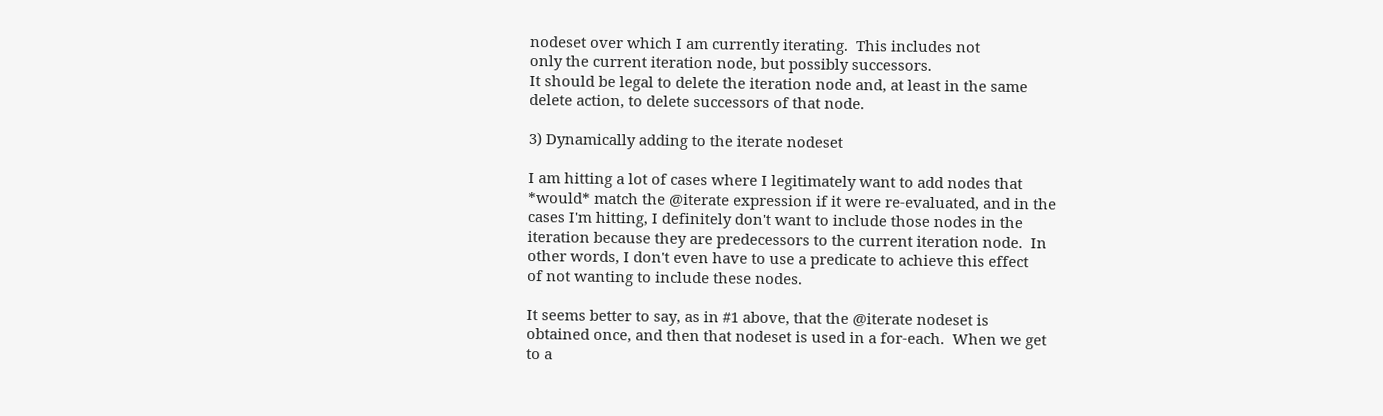nodeset over which I am currently iterating.  This includes not
only the current iteration node, but possibly successors.
It should be legal to delete the iteration node and, at least in the same
delete action, to delete successors of that node.

3) Dynamically adding to the iterate nodeset

I am hitting a lot of cases where I legitimately want to add nodes that
*would* match the @iterate expression if it were re-evaluated, and in the
cases I'm hitting, I definitely don't want to include those nodes in the
iteration because they are predecessors to the current iteration node.  In
other words, I don't even have to use a predicate to achieve this effect
of not wanting to include these nodes.

It seems better to say, as in #1 above, that the @iterate nodeset is
obtained once, and then that nodeset is used in a for-each.  When we get
to a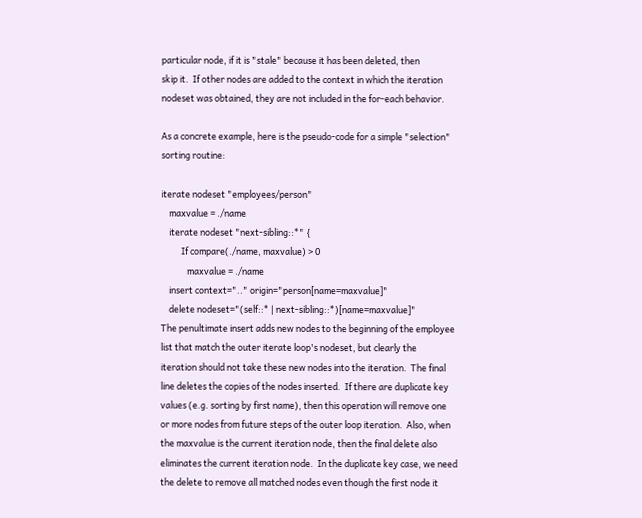particular node, if it is "stale" because it has been deleted, then
skip it.  If other nodes are added to the context in which the iteration
nodeset was obtained, they are not included in the for-each behavior.

As a concrete example, here is the pseudo-code for a simple "selection"
sorting routine:

iterate nodeset "employees/person"
    maxvalue = ./name
    iterate nodeset "next-sibling::*" {
          If compare(./name, maxvalue) > 0
             maxvalue = ./name
    insert context=".." origin="person[name=maxvalue]"
    delete nodeset="(self::* | next-sibling::*)[name=maxvalue]"
The penultimate insert adds new nodes to the beginning of the employee
list that match the outer iterate loop's nodeset, but clearly the
iteration should not take these new nodes into the iteration.  The final
line deletes the copies of the nodes inserted.  If there are duplicate key
values (e.g. sorting by first name), then this operation will remove one
or more nodes from future steps of the outer loop iteration.  Also, when
the maxvalue is the current iteration node, then the final delete also
eliminates the current iteration node.  In the duplicate key case, we need
the delete to remove all matched nodes even though the first node it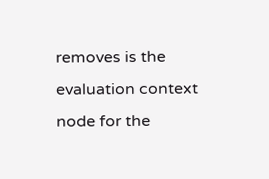removes is the evaluation context  node for the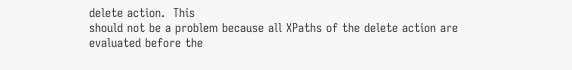delete action.  This
should not be a problem because all XPaths of the delete action are
evaluated before the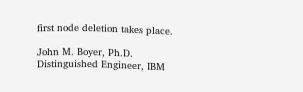first node deletion takes place.

John M. Boyer, Ph.D.
Distinguished Engineer, IBM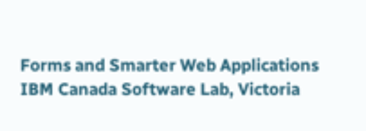Forms and Smarter Web Applications
IBM Canada Software Lab, Victoria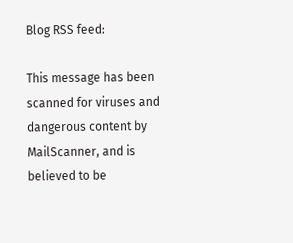Blog RSS feed:

This message has been scanned for viruses and
dangerous content by MailScanner, and is
believed to be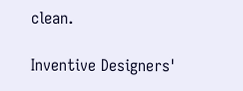clean.

Inventive Designers'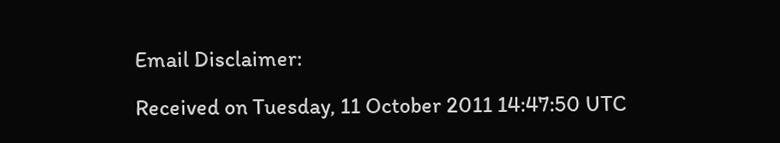Email Disclaimer:

Received on Tuesday, 11 October 2011 14:47:50 UTC